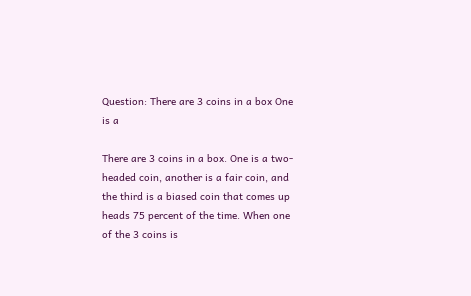Question: There are 3 coins in a box One is a

There are 3 coins in a box. One is a two-headed coin, another is a fair coin, and the third is a biased coin that comes up heads 75 percent of the time. When one of the 3 coins is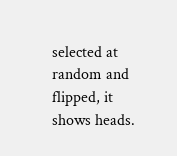selected at random and flipped, it shows heads.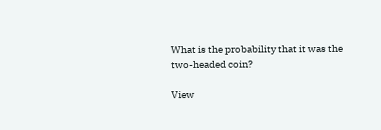What is the probability that it was the two-headed coin?

View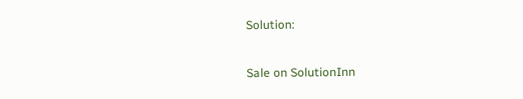Solution:

Sale on SolutionInn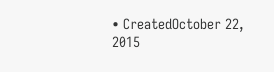• CreatedOctober 22, 2015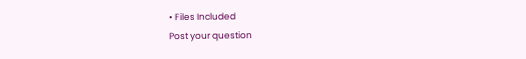• Files Included
Post your question